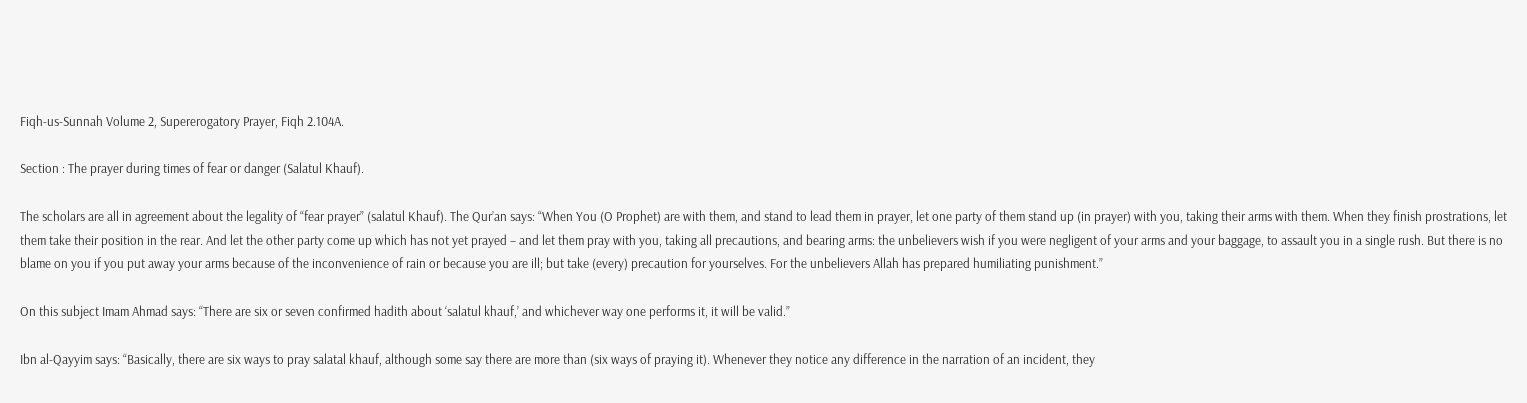Fiqh-us-Sunnah Volume 2, Supererogatory Prayer, Fiqh 2.104A.

Section : The prayer during times of fear or danger (Salatul Khauf).

The scholars are all in agreement about the legality of “fear prayer” (salatul Khauf). The Qur’an says: “When You (O Prophet) are with them, and stand to lead them in prayer, let one party of them stand up (in prayer) with you, taking their arms with them. When they finish prostrations, let them take their position in the rear. And let the other party come up which has not yet prayed – and let them pray with you, taking all precautions, and bearing arms: the unbelievers wish if you were negligent of your arms and your baggage, to assault you in a single rush. But there is no blame on you if you put away your arms because of the inconvenience of rain or because you are ill; but take (every) precaution for yourselves. For the unbelievers Allah has prepared humiliating punishment.”

On this subject Imam Ahmad says: “There are six or seven confirmed hadith about ‘salatul khauf,’ and whichever way one performs it, it will be valid.”

Ibn al-Qayyim says: “Basically, there are six ways to pray salatal khauf, although some say there are more than (six ways of praying it). Whenever they notice any difference in the narration of an incident, they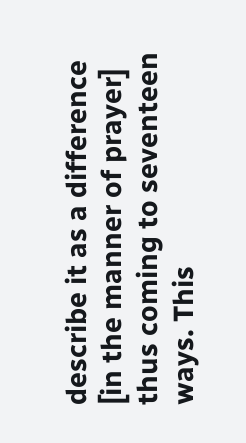describe it as a difference [in the manner of prayer] thus coming to seventeen ways. This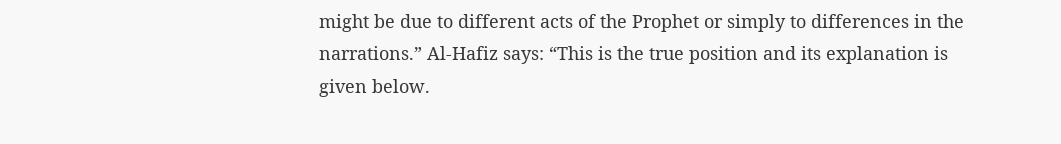might be due to different acts of the Prophet or simply to differences in the narrations.” Al-Hafiz says: “This is the true position and its explanation is given below.